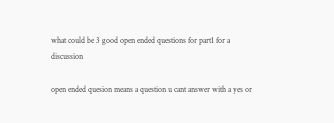what could be 3 good open ended questions for part1 for a discussion

open ended quesion means a question u cant answer with a yes or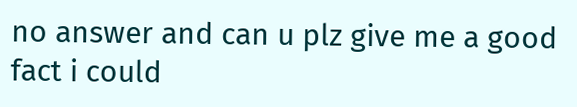no answer and can u plz give me a good fact i could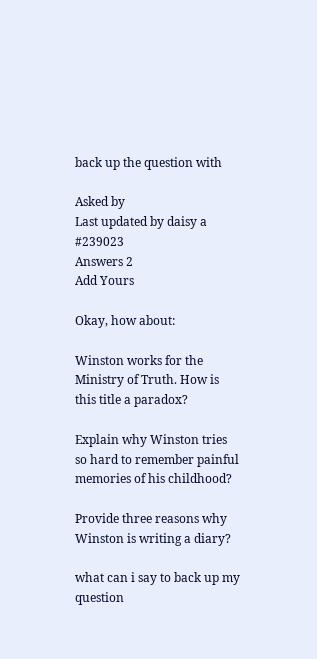back up the question with

Asked by
Last updated by daisy a #239023
Answers 2
Add Yours

Okay, how about:

Winston works for the Ministry of Truth. How is this title a paradox?

Explain why Winston tries so hard to remember painful memories of his childhood?

Provide three reasons why Winston is writing a diary?

what can i say to back up my question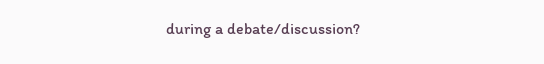during a debate/discussion?